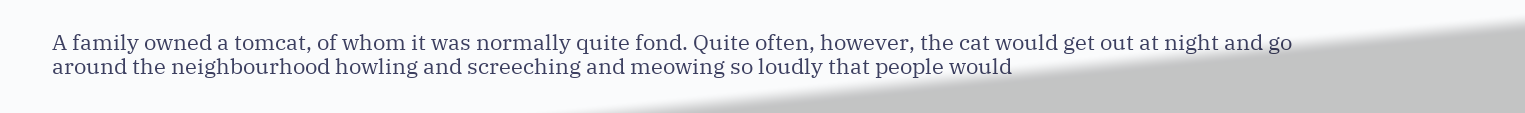A family owned a tomcat, of whom it was normally quite fond. Quite often, however, the cat would get out at night and go around the neighbourhood howling and screeching and meowing so loudly that people would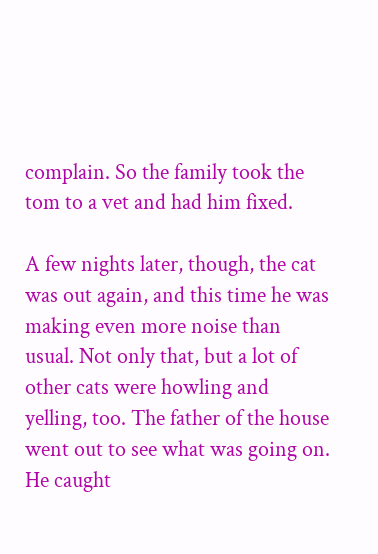complain. So the family took the tom to a vet and had him fixed.

A few nights later, though, the cat was out again, and this time he was making even more noise than usual. Not only that, but a lot of other cats were howling and yelling, too. The father of the house went out to see what was going on. He caught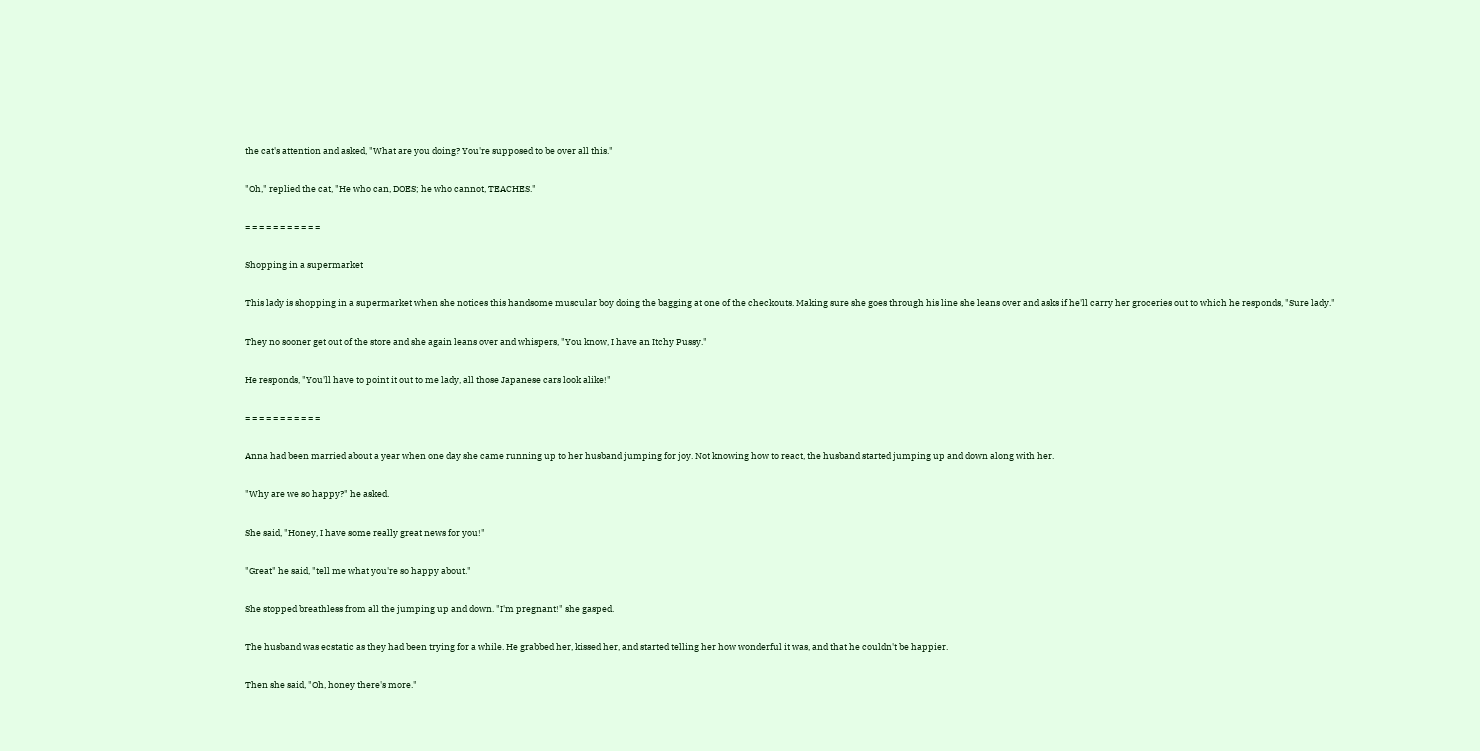the cat's attention and asked, "What are you doing? You're supposed to be over all this."

"Oh," replied the cat, "He who can, DOES; he who cannot, TEACHES."

= = = = = = = = = = =

Shopping in a supermarket

This lady is shopping in a supermarket when she notices this handsome muscular boy doing the bagging at one of the checkouts. Making sure she goes through his line she leans over and asks if he'll carry her groceries out to which he responds, "Sure lady."

They no sooner get out of the store and she again leans over and whispers, "You know, I have an Itchy Pussy."

He responds, "You'll have to point it out to me lady, all those Japanese cars look alike!"

= = = = = = = = = = =

Anna had been married about a year when one day she came running up to her husband jumping for joy. Not knowing how to react, the husband started jumping up and down along with her.

"Why are we so happy?" he asked.

She said, "Honey, I have some really great news for you!"

"Great" he said, "tell me what you're so happy about."

She stopped breathless from all the jumping up and down. "I'm pregnant!" she gasped.

The husband was ecstatic as they had been trying for a while. He grabbed her, kissed her, and started telling her how wonderful it was, and that he couldn't be happier.

Then she said, "Oh, honey there's more."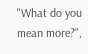"What do you mean more?",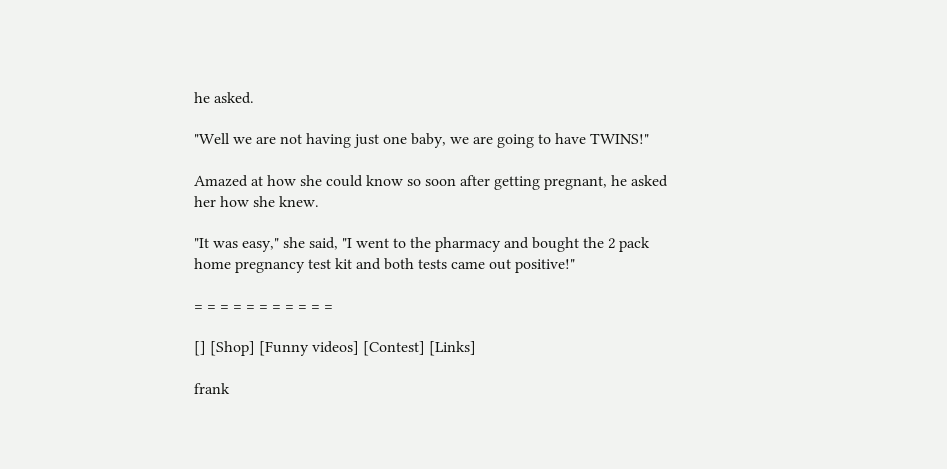he asked.

"Well we are not having just one baby, we are going to have TWINS!"

Amazed at how she could know so soon after getting pregnant, he asked her how she knew.

"It was easy," she said, "I went to the pharmacy and bought the 2 pack home pregnancy test kit and both tests came out positive!"

= = = = = = = = = = =

[] [Shop] [Funny videos] [Contest] [Links]

frank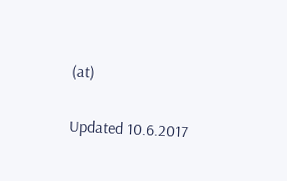(at)

Updated 10.6.2017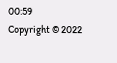00:59
Copyright © 2022